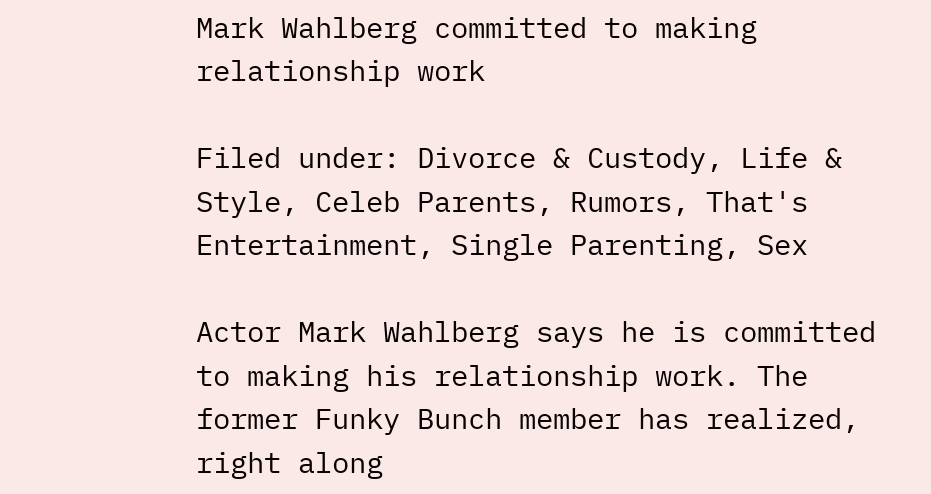Mark Wahlberg committed to making relationship work

Filed under: Divorce & Custody, Life & Style, Celeb Parents, Rumors, That's Entertainment, Single Parenting, Sex

Actor Mark Wahlberg says he is committed to making his relationship work. The former Funky Bunch member has realized, right along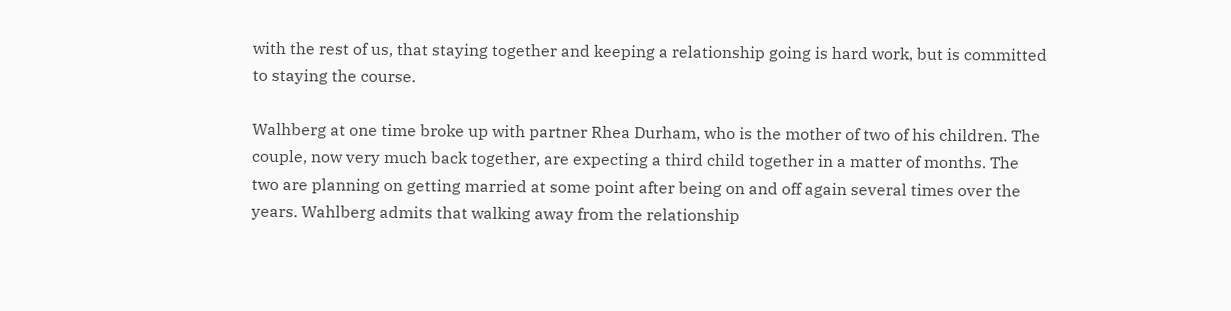with the rest of us, that staying together and keeping a relationship going is hard work, but is committed to staying the course.

Walhberg at one time broke up with partner Rhea Durham, who is the mother of two of his children. The couple, now very much back together, are expecting a third child together in a matter of months. The two are planning on getting married at some point after being on and off again several times over the years. Wahlberg admits that walking away from the relationship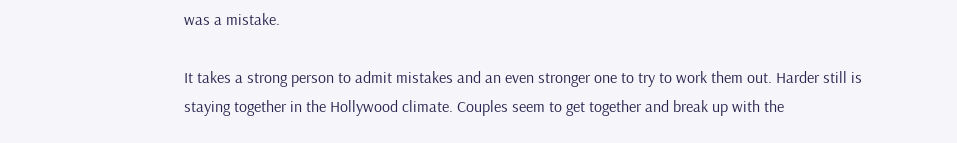was a mistake.

It takes a strong person to admit mistakes and an even stronger one to try to work them out. Harder still is staying together in the Hollywood climate. Couples seem to get together and break up with the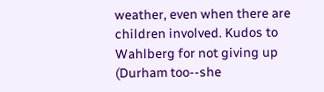weather, even when there are children involved. Kudos to Wahlberg for not giving up (Durham too--she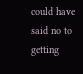could have said no to getting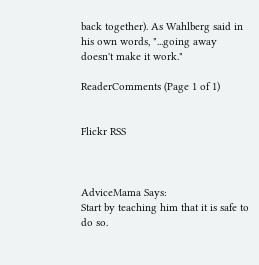back together). As Wahlberg said in his own words, "...going away doesn't make it work."

ReaderComments (Page 1 of 1)


Flickr RSS



AdviceMama Says:
Start by teaching him that it is safe to do so.